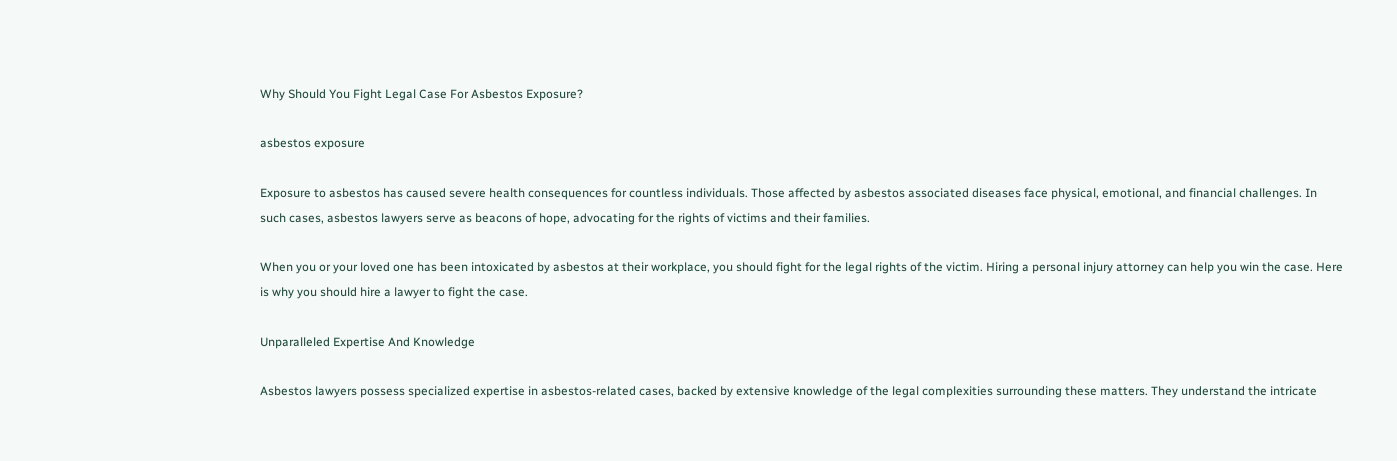Why Should You Fight Legal Case For Asbestos Exposure?

asbestos exposure

Exposure to asbestos has caused severe health consequences for countless individuals. Those affected by asbestos associated diseases face physical, emotional, and financial challenges. In such cases, asbestos lawyers serve as beacons of hope, advocating for the rights of victims and their families.

When you or your loved one has been intoxicated by asbestos at their workplace, you should fight for the legal rights of the victim. Hiring a personal injury attorney can help you win the case. Here is why you should hire a lawyer to fight the case.

Unparalleled Expertise And Knowledge

Asbestos lawyers possess specialized expertise in asbestos-related cases, backed by extensive knowledge of the legal complexities surrounding these matters. They understand the intricate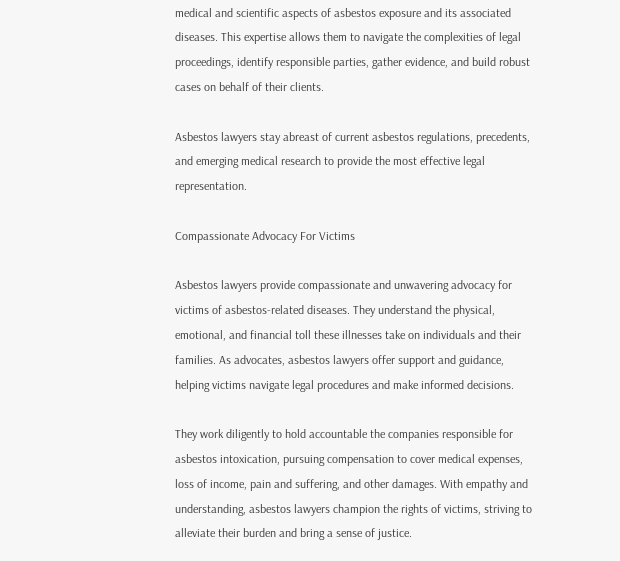medical and scientific aspects of asbestos exposure and its associated diseases. This expertise allows them to navigate the complexities of legal proceedings, identify responsible parties, gather evidence, and build robust cases on behalf of their clients.

Asbestos lawyers stay abreast of current asbestos regulations, precedents, and emerging medical research to provide the most effective legal representation.

Compassionate Advocacy For Victims

Asbestos lawyers provide compassionate and unwavering advocacy for victims of asbestos-related diseases. They understand the physical, emotional, and financial toll these illnesses take on individuals and their families. As advocates, asbestos lawyers offer support and guidance, helping victims navigate legal procedures and make informed decisions.

They work diligently to hold accountable the companies responsible for asbestos intoxication, pursuing compensation to cover medical expenses, loss of income, pain and suffering, and other damages. With empathy and understanding, asbestos lawyers champion the rights of victims, striving to alleviate their burden and bring a sense of justice.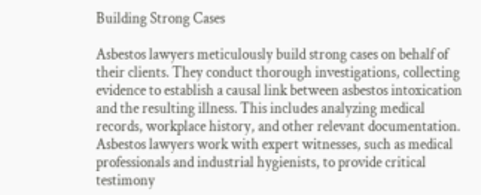Building Strong Cases

Asbestos lawyers meticulously build strong cases on behalf of their clients. They conduct thorough investigations, collecting evidence to establish a causal link between asbestos intoxication and the resulting illness. This includes analyzing medical records, workplace history, and other relevant documentation. Asbestos lawyers work with expert witnesses, such as medical professionals and industrial hygienists, to provide critical testimony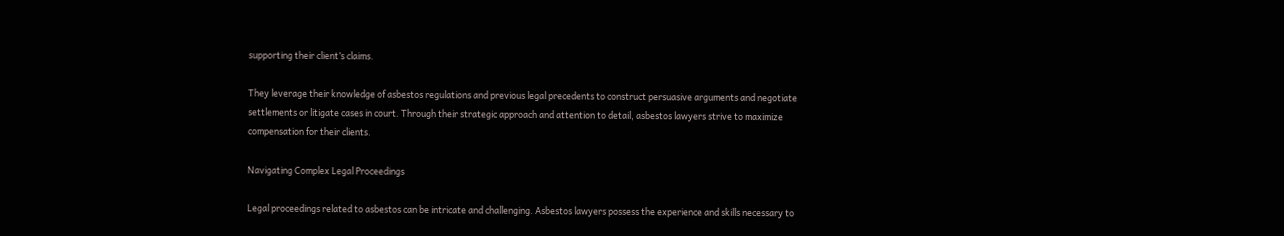supporting their client’s claims.

They leverage their knowledge of asbestos regulations and previous legal precedents to construct persuasive arguments and negotiate settlements or litigate cases in court. Through their strategic approach and attention to detail, asbestos lawyers strive to maximize compensation for their clients.

Navigating Complex Legal Proceedings

Legal proceedings related to asbestos can be intricate and challenging. Asbestos lawyers possess the experience and skills necessary to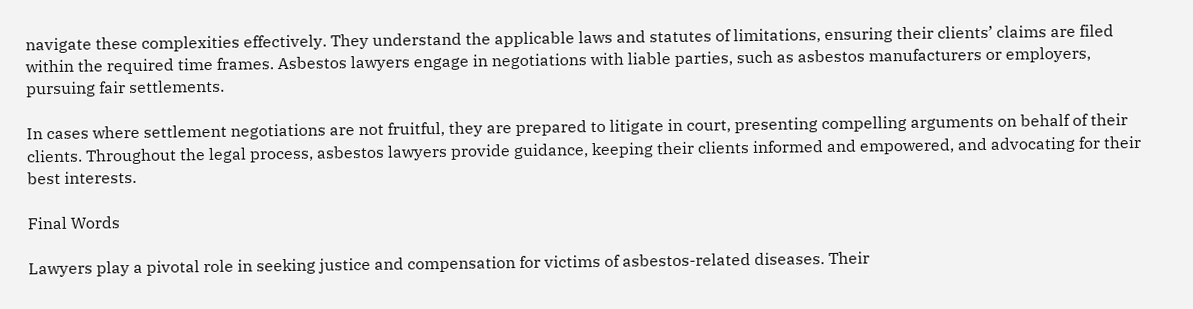navigate these complexities effectively. They understand the applicable laws and statutes of limitations, ensuring their clients’ claims are filed within the required time frames. Asbestos lawyers engage in negotiations with liable parties, such as asbestos manufacturers or employers, pursuing fair settlements.

In cases where settlement negotiations are not fruitful, they are prepared to litigate in court, presenting compelling arguments on behalf of their clients. Throughout the legal process, asbestos lawyers provide guidance, keeping their clients informed and empowered, and advocating for their best interests.

Final Words

Lawyers play a pivotal role in seeking justice and compensation for victims of asbestos-related diseases. Their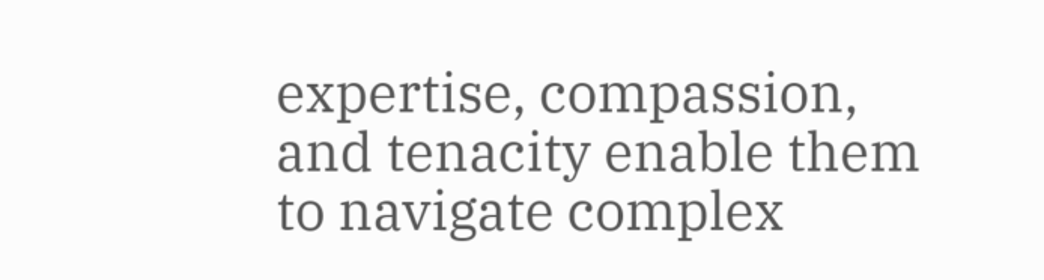expertise, compassion, and tenacity enable them to navigate complex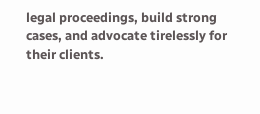legal proceedings, build strong cases, and advocate tirelessly for their clients.